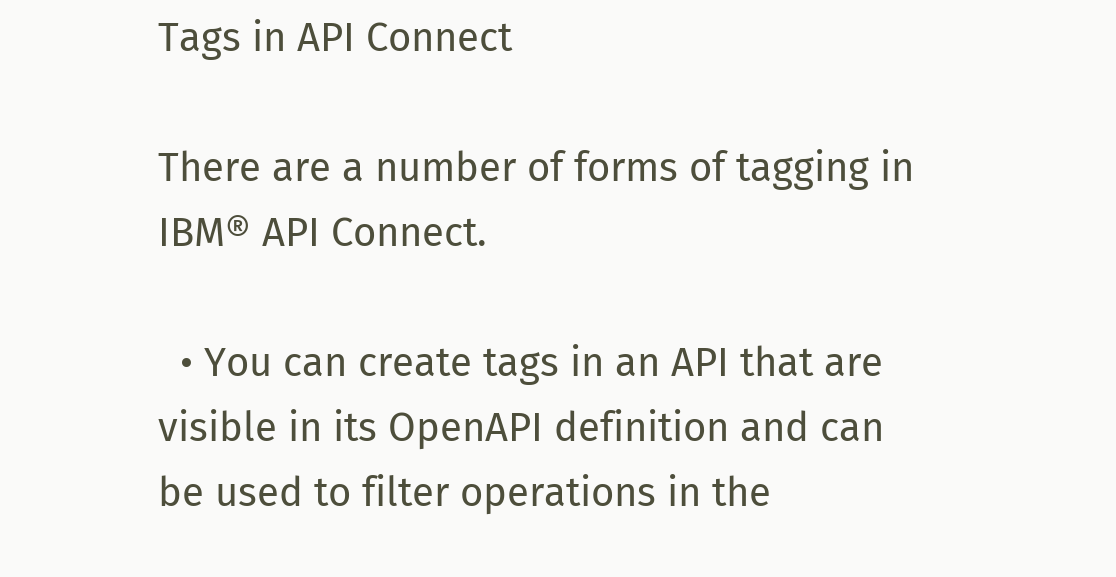Tags in API Connect

There are a number of forms of tagging in IBM® API Connect.

  • You can create tags in an API that are visible in its OpenAPI definition and can be used to filter operations in the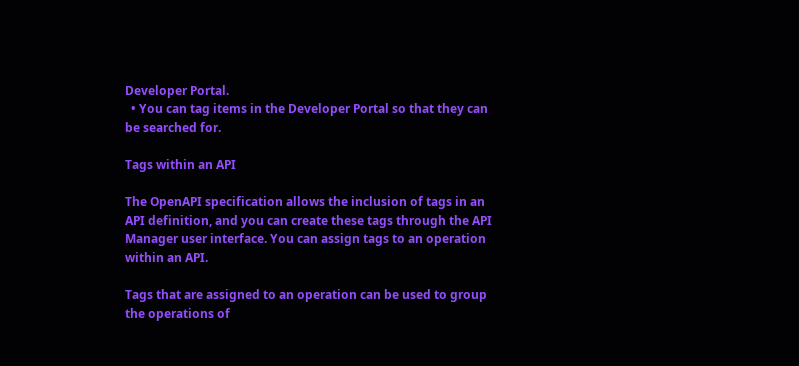Developer Portal.
  • You can tag items in the Developer Portal so that they can be searched for.

Tags within an API

The OpenAPI specification allows the inclusion of tags in an API definition, and you can create these tags through the API Manager user interface. You can assign tags to an operation within an API.

Tags that are assigned to an operation can be used to group the operations of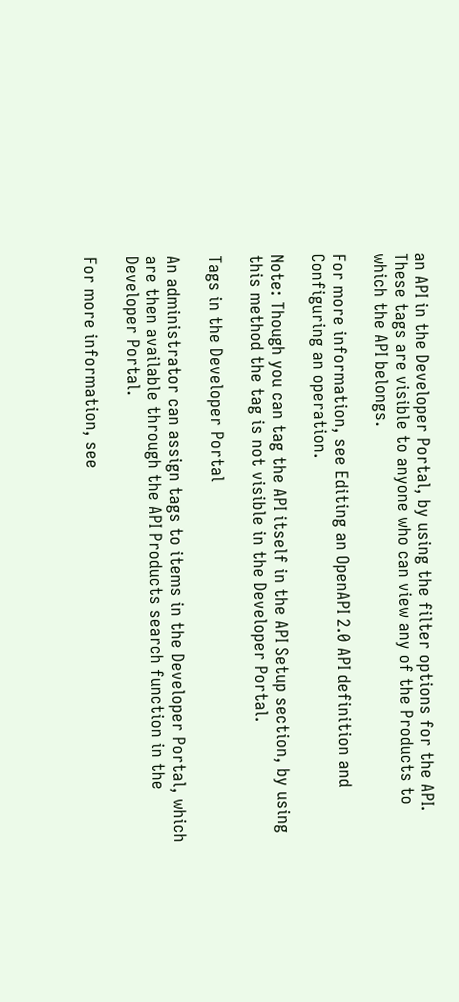an API in the Developer Portal, by using the filter options for the API. These tags are visible to anyone who can view any of the Products to which the API belongs.

For more information, see Editing an OpenAPI 2.0 API definition and Configuring an operation.

Note: Though you can tag the API itself in the API Setup section, by using this method the tag is not visible in the Developer Portal.

Tags in the Developer Portal

An administrator can assign tags to items in the Developer Portal, which are then available through the API Products search function in the Developer Portal.

For more information, see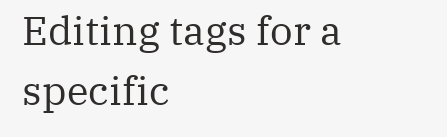Editing tags for a specific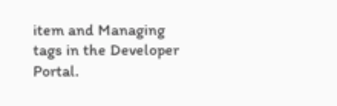item and Managing tags in the Developer Portal.